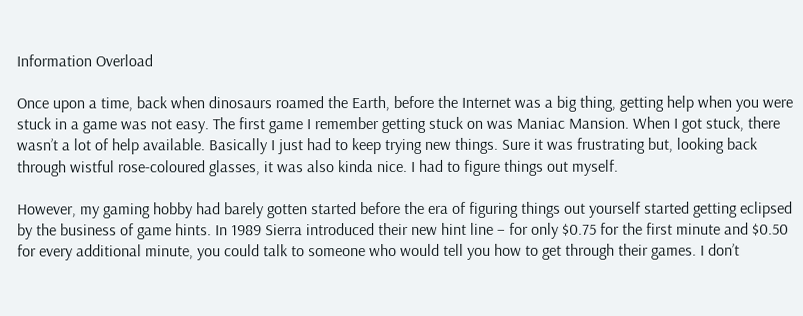Information Overload

Once upon a time, back when dinosaurs roamed the Earth, before the Internet was a big thing, getting help when you were stuck in a game was not easy. The first game I remember getting stuck on was Maniac Mansion. When I got stuck, there wasn’t a lot of help available. Basically I just had to keep trying new things. Sure it was frustrating but, looking back through wistful rose-coloured glasses, it was also kinda nice. I had to figure things out myself.

However, my gaming hobby had barely gotten started before the era of figuring things out yourself started getting eclipsed by the business of game hints. In 1989 Sierra introduced their new hint line – for only $0.75 for the first minute and $0.50 for every additional minute, you could talk to someone who would tell you how to get through their games. I don’t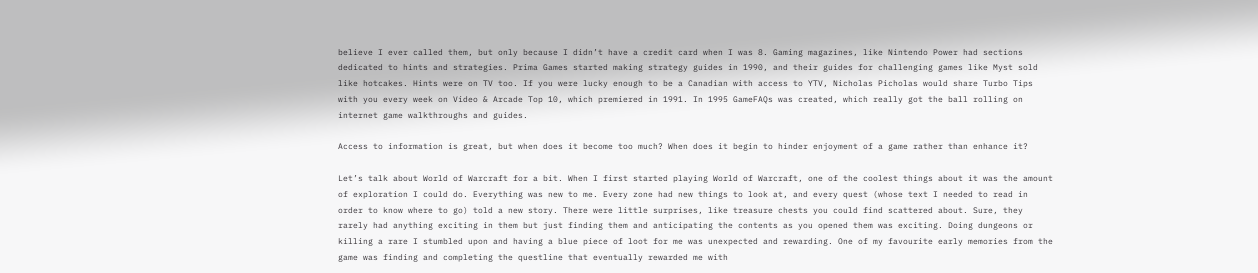believe I ever called them, but only because I didn’t have a credit card when I was 8. Gaming magazines, like Nintendo Power had sections dedicated to hints and strategies. Prima Games started making strategy guides in 1990, and their guides for challenging games like Myst sold like hotcakes. Hints were on TV too. If you were lucky enough to be a Canadian with access to YTV, Nicholas Picholas would share Turbo Tips with you every week on Video & Arcade Top 10, which premiered in 1991. In 1995 GameFAQs was created, which really got the ball rolling on internet game walkthroughs and guides.

Access to information is great, but when does it become too much? When does it begin to hinder enjoyment of a game rather than enhance it?

Let’s talk about World of Warcraft for a bit. When I first started playing World of Warcraft, one of the coolest things about it was the amount of exploration I could do. Everything was new to me. Every zone had new things to look at, and every quest (whose text I needed to read in order to know where to go) told a new story. There were little surprises, like treasure chests you could find scattered about. Sure, they rarely had anything exciting in them but just finding them and anticipating the contents as you opened them was exciting. Doing dungeons or killing a rare I stumbled upon and having a blue piece of loot for me was unexpected and rewarding. One of my favourite early memories from the game was finding and completing the questline that eventually rewarded me with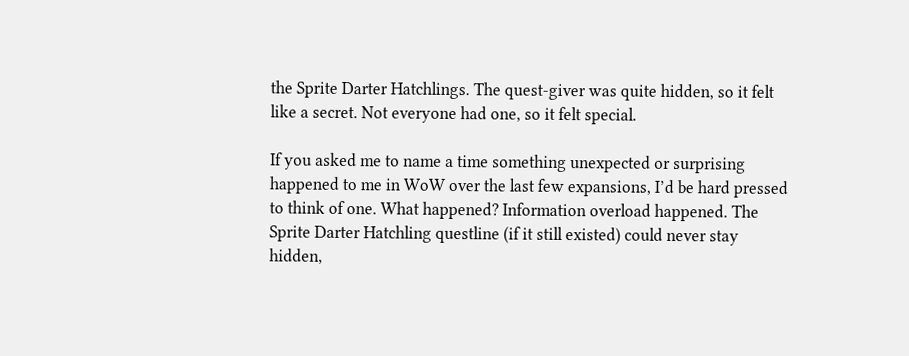the Sprite Darter Hatchlings. The quest-giver was quite hidden, so it felt like a secret. Not everyone had one, so it felt special.

If you asked me to name a time something unexpected or surprising happened to me in WoW over the last few expansions, I’d be hard pressed to think of one. What happened? Information overload happened. The Sprite Darter Hatchling questline (if it still existed) could never stay hidden,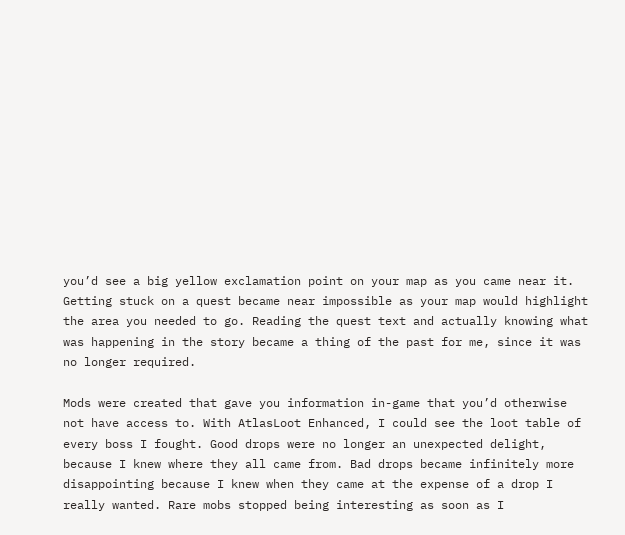you’d see a big yellow exclamation point on your map as you came near it. Getting stuck on a quest became near impossible as your map would highlight the area you needed to go. Reading the quest text and actually knowing what was happening in the story became a thing of the past for me, since it was no longer required.

Mods were created that gave you information in-game that you’d otherwise not have access to. With AtlasLoot Enhanced, I could see the loot table of every boss I fought. Good drops were no longer an unexpected delight, because I knew where they all came from. Bad drops became infinitely more disappointing because I knew when they came at the expense of a drop I really wanted. Rare mobs stopped being interesting as soon as I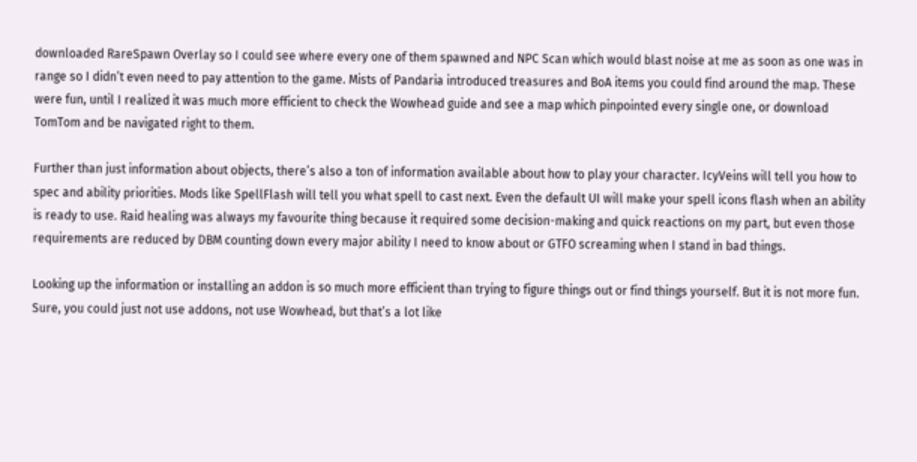downloaded RareSpawn Overlay so I could see where every one of them spawned and NPC Scan which would blast noise at me as soon as one was in range so I didn’t even need to pay attention to the game. Mists of Pandaria introduced treasures and BoA items you could find around the map. These were fun, until I realized it was much more efficient to check the Wowhead guide and see a map which pinpointed every single one, or download TomTom and be navigated right to them.

Further than just information about objects, there’s also a ton of information available about how to play your character. IcyVeins will tell you how to spec and ability priorities. Mods like SpellFlash will tell you what spell to cast next. Even the default UI will make your spell icons flash when an ability is ready to use. Raid healing was always my favourite thing because it required some decision-making and quick reactions on my part, but even those requirements are reduced by DBM counting down every major ability I need to know about or GTFO screaming when I stand in bad things.

Looking up the information or installing an addon is so much more efficient than trying to figure things out or find things yourself. But it is not more fun. Sure, you could just not use addons, not use Wowhead, but that’s a lot like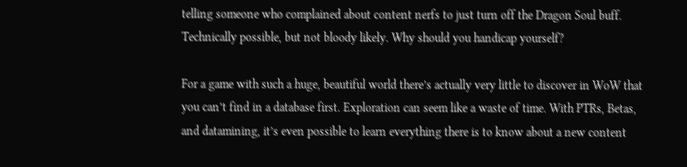telling someone who complained about content nerfs to just turn off the Dragon Soul buff. Technically possible, but not bloody likely. Why should you handicap yourself?

For a game with such a huge, beautiful world there’s actually very little to discover in WoW that you can’t find in a database first. Exploration can seem like a waste of time. With PTRs, Betas, and datamining, it’s even possible to learn everything there is to know about a new content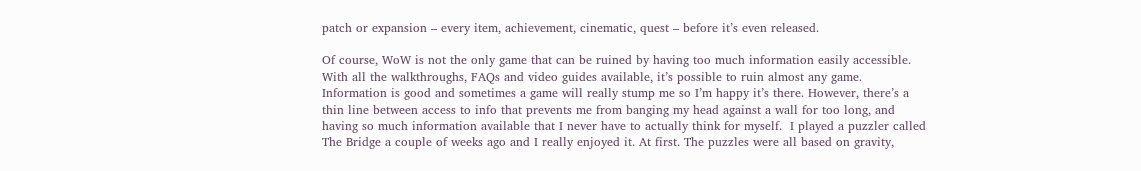patch or expansion – every item, achievement, cinematic, quest – before it’s even released.

Of course, WoW is not the only game that can be ruined by having too much information easily accessible. With all the walkthroughs, FAQs and video guides available, it’s possible to ruin almost any game. Information is good and sometimes a game will really stump me so I’m happy it’s there. However, there’s a thin line between access to info that prevents me from banging my head against a wall for too long, and having so much information available that I never have to actually think for myself.  I played a puzzler called The Bridge a couple of weeks ago and I really enjoyed it. At first. The puzzles were all based on gravity,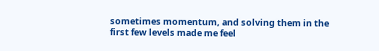sometimes momentum, and solving them in the first few levels made me feel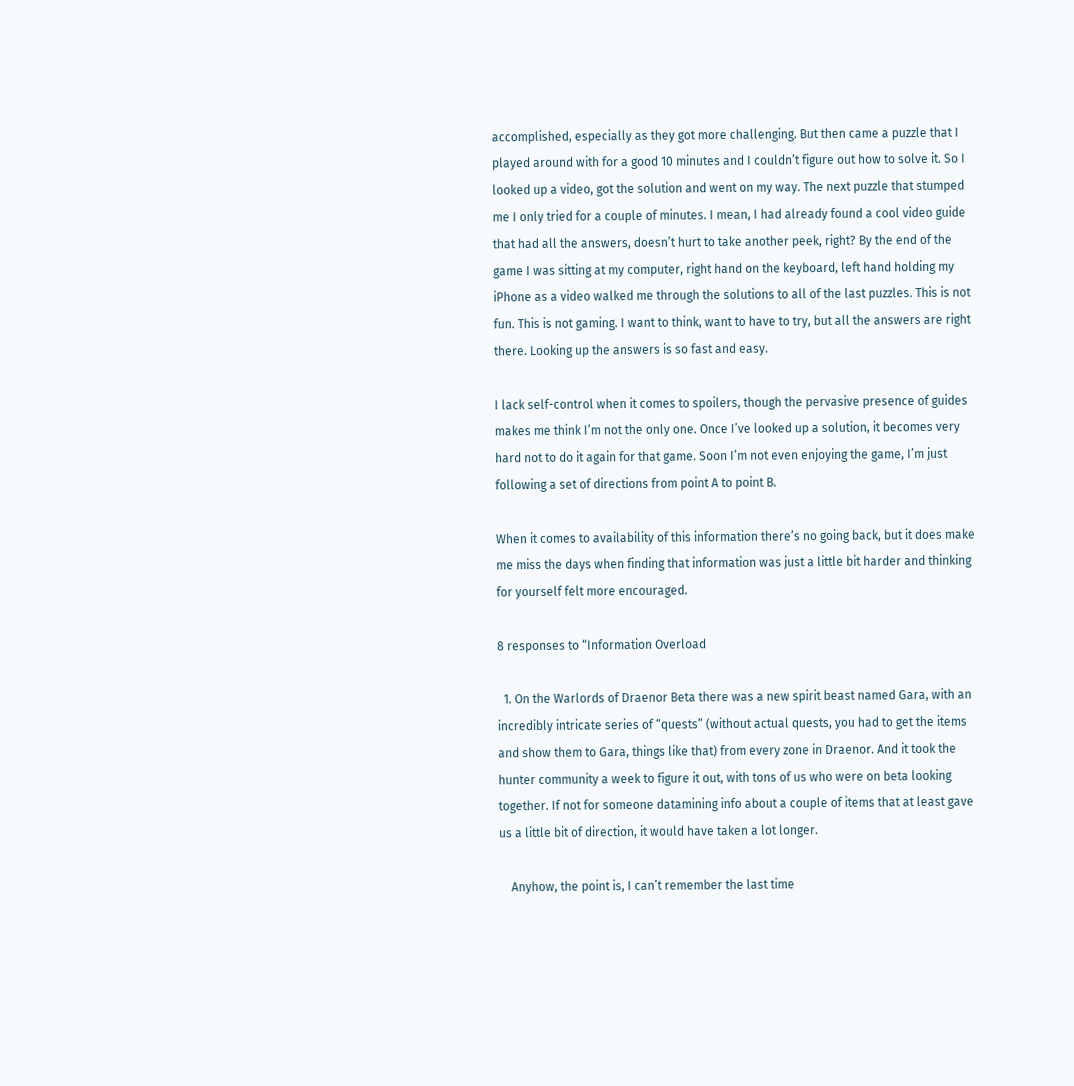accomplished, especially as they got more challenging. But then came a puzzle that I played around with for a good 10 minutes and I couldn’t figure out how to solve it. So I looked up a video, got the solution and went on my way. The next puzzle that stumped me I only tried for a couple of minutes. I mean, I had already found a cool video guide that had all the answers, doesn’t hurt to take another peek, right? By the end of the game I was sitting at my computer, right hand on the keyboard, left hand holding my iPhone as a video walked me through the solutions to all of the last puzzles. This is not fun. This is not gaming. I want to think, want to have to try, but all the answers are right there. Looking up the answers is so fast and easy.

I lack self-control when it comes to spoilers, though the pervasive presence of guides makes me think I’m not the only one. Once I’ve looked up a solution, it becomes very hard not to do it again for that game. Soon I’m not even enjoying the game, I’m just following a set of directions from point A to point B.

When it comes to availability of this information there’s no going back, but it does make me miss the days when finding that information was just a little bit harder and thinking for yourself felt more encouraged.

8 responses to “Information Overload

  1. On the Warlords of Draenor Beta there was a new spirit beast named Gara, with an incredibly intricate series of “quests” (without actual quests, you had to get the items and show them to Gara, things like that) from every zone in Draenor. And it took the hunter community a week to figure it out, with tons of us who were on beta looking together. If not for someone datamining info about a couple of items that at least gave us a little bit of direction, it would have taken a lot longer.

    Anyhow, the point is, I can’t remember the last time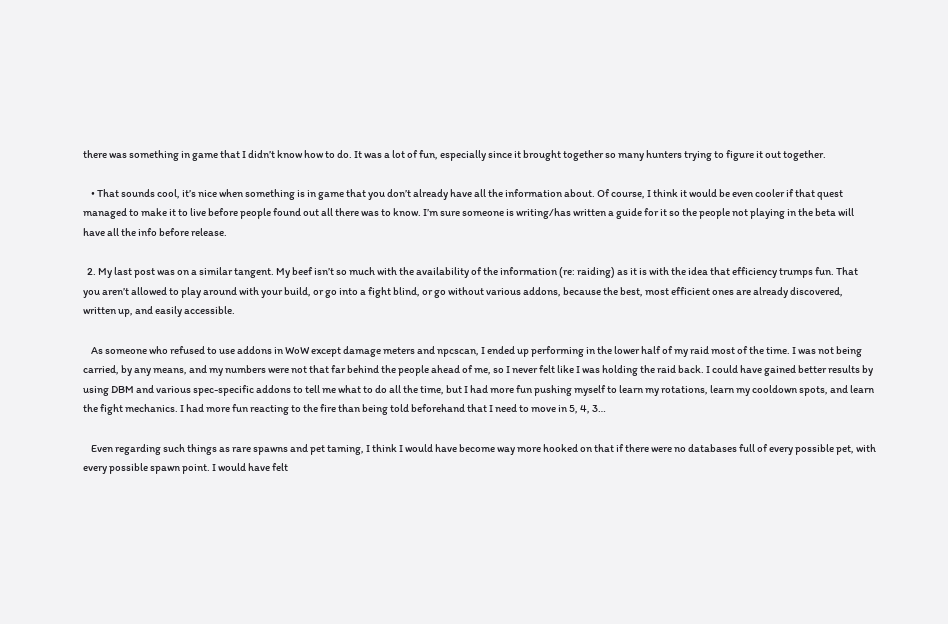there was something in game that I didn’t know how to do. It was a lot of fun, especially since it brought together so many hunters trying to figure it out together.

    • That sounds cool, it’s nice when something is in game that you don’t already have all the information about. Of course, I think it would be even cooler if that quest managed to make it to live before people found out all there was to know. I’m sure someone is writing/has written a guide for it so the people not playing in the beta will have all the info before release.

  2. My last post was on a similar tangent. My beef isn’t so much with the availability of the information (re: raiding) as it is with the idea that efficiency trumps fun. That you aren’t allowed to play around with your build, or go into a fight blind, or go without various addons, because the best, most efficient ones are already discovered, written up, and easily accessible.

    As someone who refused to use addons in WoW except damage meters and npcscan, I ended up performing in the lower half of my raid most of the time. I was not being carried, by any means, and my numbers were not that far behind the people ahead of me, so I never felt like I was holding the raid back. I could have gained better results by using DBM and various spec-specific addons to tell me what to do all the time, but I had more fun pushing myself to learn my rotations, learn my cooldown spots, and learn the fight mechanics. I had more fun reacting to the fire than being told beforehand that I need to move in 5, 4, 3…

    Even regarding such things as rare spawns and pet taming, I think I would have become way more hooked on that if there were no databases full of every possible pet, with every possible spawn point. I would have felt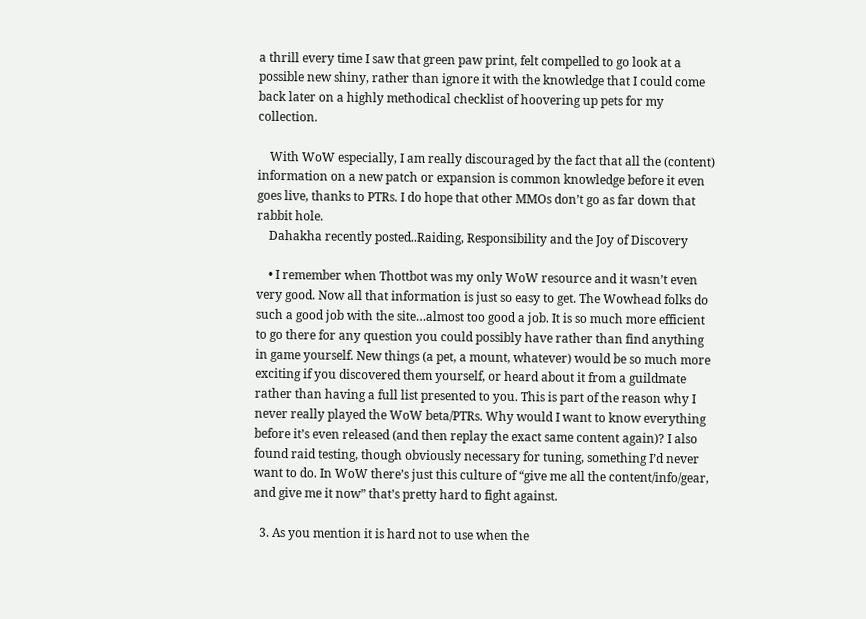a thrill every time I saw that green paw print, felt compelled to go look at a possible new shiny, rather than ignore it with the knowledge that I could come back later on a highly methodical checklist of hoovering up pets for my collection.

    With WoW especially, I am really discouraged by the fact that all the (content) information on a new patch or expansion is common knowledge before it even goes live, thanks to PTRs. I do hope that other MMOs don’t go as far down that rabbit hole.
    Dahakha recently posted..Raiding, Responsibility and the Joy of Discovery

    • I remember when Thottbot was my only WoW resource and it wasn’t even very good. Now all that information is just so easy to get. The Wowhead folks do such a good job with the site…almost too good a job. It is so much more efficient to go there for any question you could possibly have rather than find anything in game yourself. New things (a pet, a mount, whatever) would be so much more exciting if you discovered them yourself, or heard about it from a guildmate rather than having a full list presented to you. This is part of the reason why I never really played the WoW beta/PTRs. Why would I want to know everything before it’s even released (and then replay the exact same content again)? I also found raid testing, though obviously necessary for tuning, something I’d never want to do. In WoW there’s just this culture of “give me all the content/info/gear, and give me it now” that’s pretty hard to fight against.

  3. As you mention it is hard not to use when the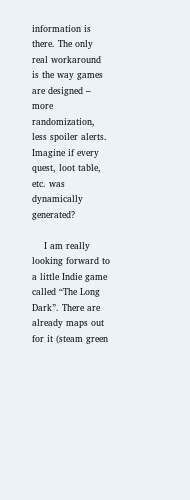information is there. The only real workaround is the way games are designed – more randomization, less spoiler alerts. Imagine if every quest, loot table, etc. was dynamically generated?

    I am really looking forward to a little Indie game called “The Long Dark”. There are already maps out for it (steam green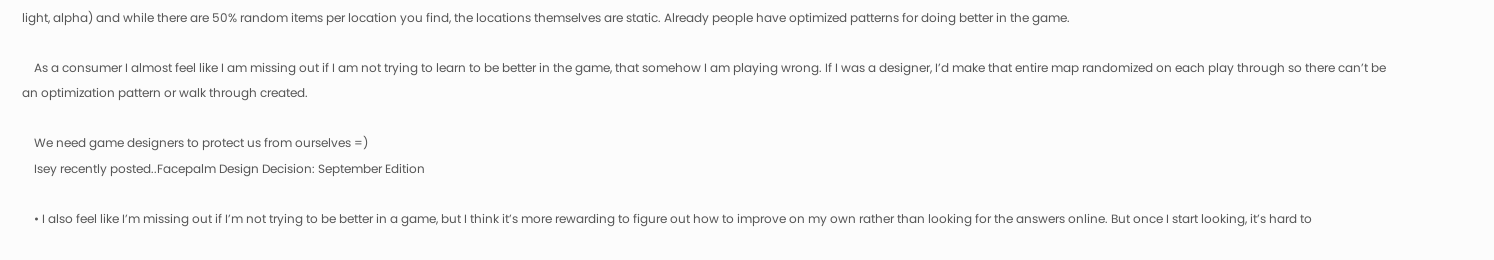light, alpha) and while there are 50% random items per location you find, the locations themselves are static. Already people have optimized patterns for doing better in the game.

    As a consumer I almost feel like I am missing out if I am not trying to learn to be better in the game, that somehow I am playing wrong. If I was a designer, I’d make that entire map randomized on each play through so there can’t be an optimization pattern or walk through created.

    We need game designers to protect us from ourselves =)
    Isey recently posted..Facepalm Design Decision: September Edition

    • I also feel like I’m missing out if I’m not trying to be better in a game, but I think it’s more rewarding to figure out how to improve on my own rather than looking for the answers online. But once I start looking, it’s hard to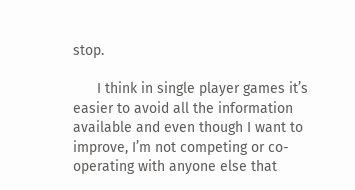stop.

      I think in single player games it’s easier to avoid all the information available and even though I want to improve, I’m not competing or co-operating with anyone else that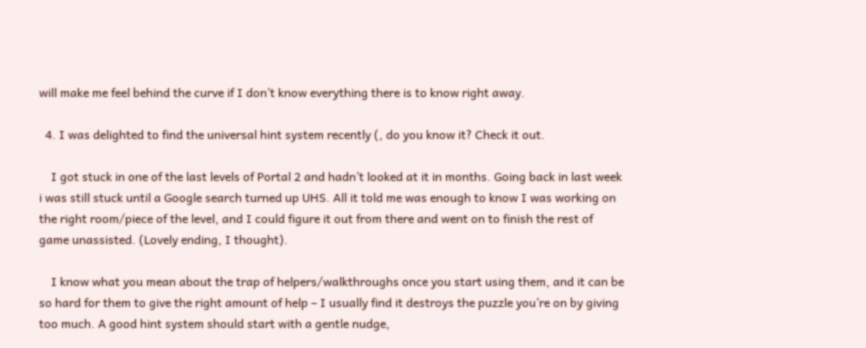will make me feel behind the curve if I don’t know everything there is to know right away.

  4. I was delighted to find the universal hint system recently (, do you know it? Check it out.

    I got stuck in one of the last levels of Portal 2 and hadn’t looked at it in months. Going back in last week i was still stuck until a Google search turned up UHS. All it told me was enough to know I was working on the right room/piece of the level, and I could figure it out from there and went on to finish the rest of game unassisted. (Lovely ending, I thought).

    I know what you mean about the trap of helpers/walkthroughs once you start using them, and it can be so hard for them to give the right amount of help – I usually find it destroys the puzzle you’re on by giving too much. A good hint system should start with a gentle nudge,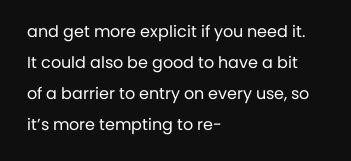and get more explicit if you need it. It could also be good to have a bit of a barrier to entry on every use, so it’s more tempting to re-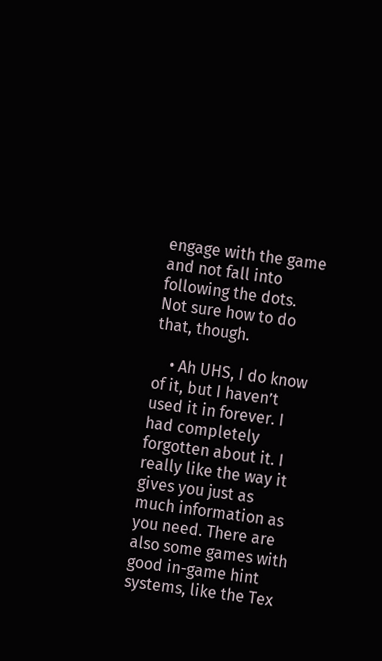engage with the game and not fall into following the dots. Not sure how to do that, though.

    • Ah UHS, I do know of it, but I haven’t used it in forever. I had completely forgotten about it. I really like the way it gives you just as much information as you need. There are also some games with good in-game hint systems, like the Tex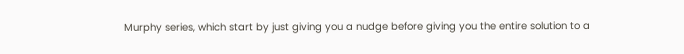Murphy series, which start by just giving you a nudge before giving you the entire solution to a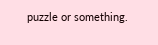puzzle or something.